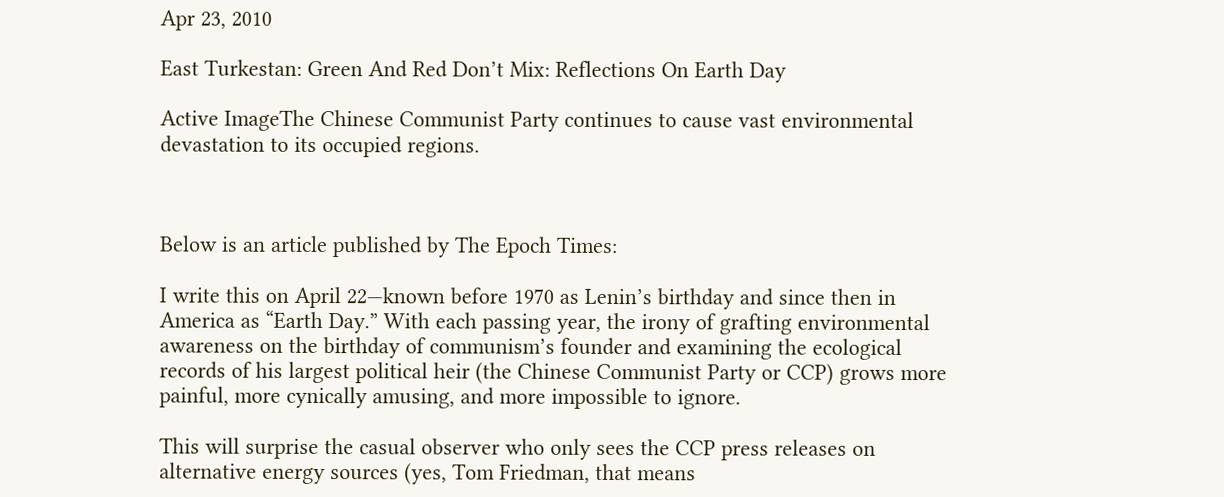Apr 23, 2010

East Turkestan: Green And Red Don’t Mix: Reflections On Earth Day

Active ImageThe Chinese Communist Party continues to cause vast environmental devastation to its occupied regions.



Below is an article published by The Epoch Times:

I write this on April 22—known before 1970 as Lenin’s birthday and since then in America as “Earth Day.” With each passing year, the irony of grafting environmental awareness on the birthday of communism’s founder and examining the ecological records of his largest political heir (the Chinese Communist Party or CCP) grows more painful, more cynically amusing, and more impossible to ignore.

This will surprise the casual observer who only sees the CCP press releases on alternative energy sources (yes, Tom Friedman, that means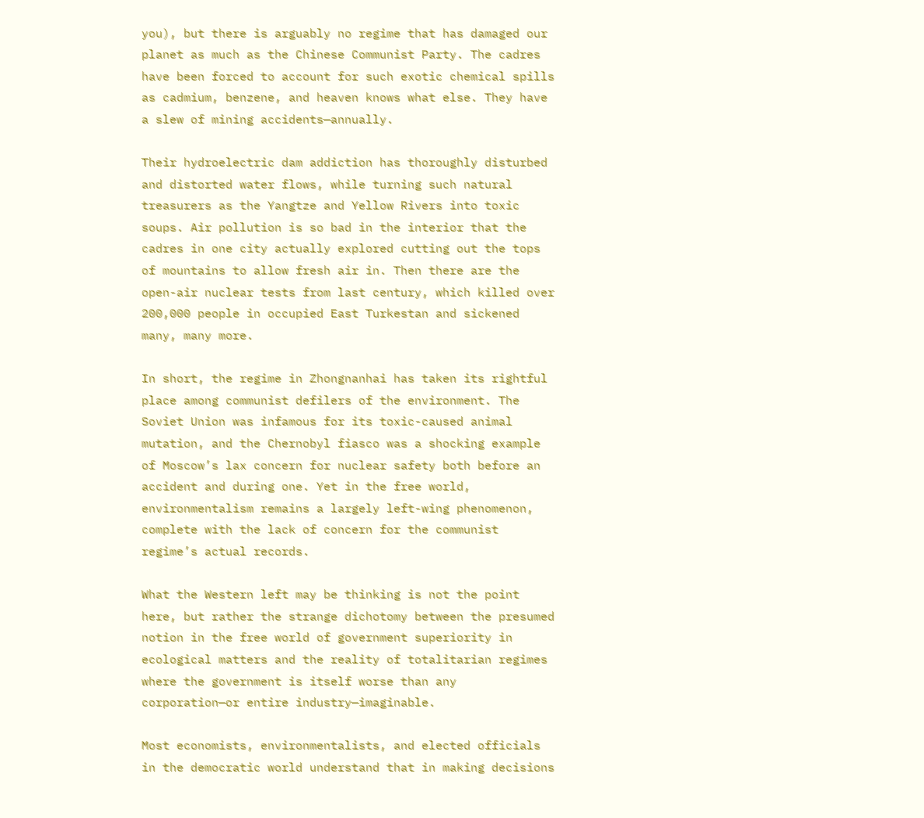you), but there is arguably no regime that has damaged our planet as much as the Chinese Communist Party. The cadres have been forced to account for such exotic chemical spills as cadmium, benzene, and heaven knows what else. They have a slew of mining accidents—annually.

Their hydroelectric dam addiction has thoroughly disturbed and distorted water flows, while turning such natural treasurers as the Yangtze and Yellow Rivers into toxic soups. Air pollution is so bad in the interior that the cadres in one city actually explored cutting out the tops of mountains to allow fresh air in. Then there are the open-air nuclear tests from last century, which killed over 200,000 people in occupied East Turkestan and sickened many, many more.

In short, the regime in Zhongnanhai has taken its rightful place among communist defilers of the environment. The Soviet Union was infamous for its toxic-caused animal mutation, and the Chernobyl fiasco was a shocking example of Moscow’s lax concern for nuclear safety both before an accident and during one. Yet in the free world, environmentalism remains a largely left-wing phenomenon, complete with the lack of concern for the communist regime’s actual records.

What the Western left may be thinking is not the point here, but rather the strange dichotomy between the presumed notion in the free world of government superiority in ecological matters and the reality of totalitarian regimes where the government is itself worse than any corporation—or entire industry—imaginable.

Most economists, environmentalists, and elected officials in the democratic world understand that in making decisions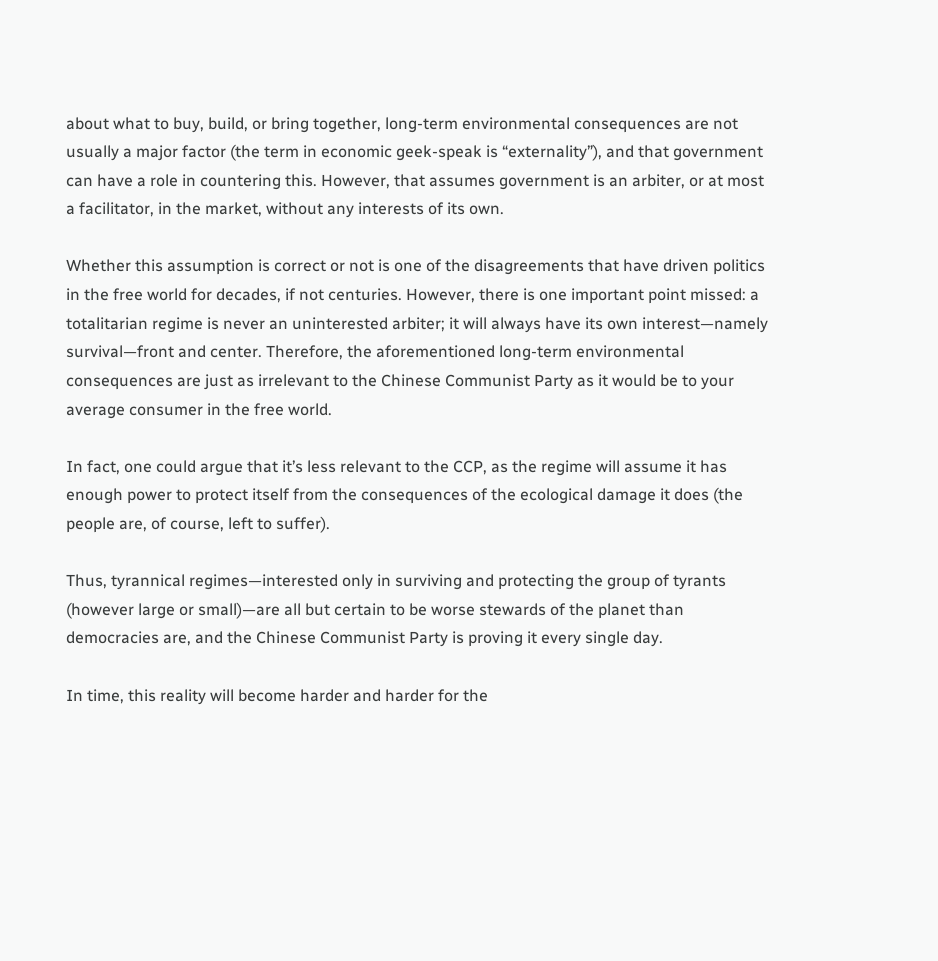about what to buy, build, or bring together, long-term environmental consequences are not usually a major factor (the term in economic geek-speak is “externality”), and that government can have a role in countering this. However, that assumes government is an arbiter, or at most a facilitator, in the market, without any interests of its own.

Whether this assumption is correct or not is one of the disagreements that have driven politics in the free world for decades, if not centuries. However, there is one important point missed: a totalitarian regime is never an uninterested arbiter; it will always have its own interest—namely survival—front and center. Therefore, the aforementioned long-term environmental consequences are just as irrelevant to the Chinese Communist Party as it would be to your average consumer in the free world.

In fact, one could argue that it’s less relevant to the CCP, as the regime will assume it has enough power to protect itself from the consequences of the ecological damage it does (the people are, of course, left to suffer).

Thus, tyrannical regimes—interested only in surviving and protecting the group of tyrants (however large or small)—are all but certain to be worse stewards of the planet than democracies are, and the Chinese Communist Party is proving it every single day.

In time, this reality will become harder and harder for the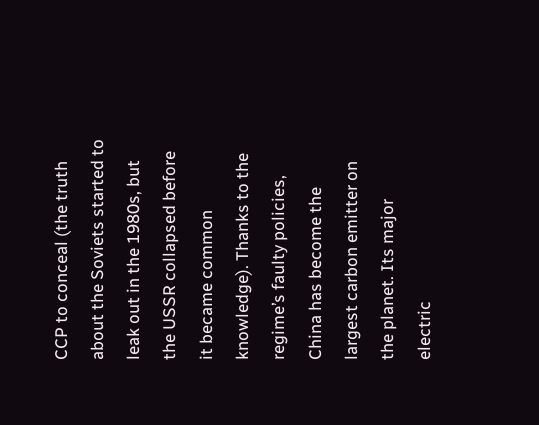CCP to conceal (the truth about the Soviets started to leak out in the 1980s, but the USSR collapsed before it became common knowledge). Thanks to the regime’s faulty policies, China has become the largest carbon emitter on the planet. Its major electric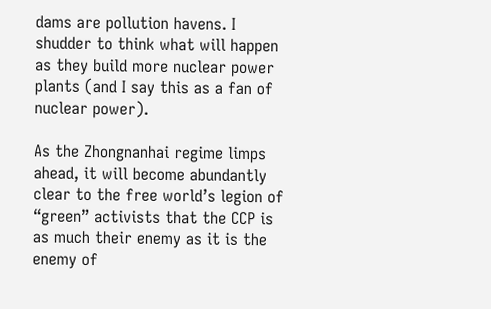dams are pollution havens. I shudder to think what will happen as they build more nuclear power plants (and I say this as a fan of nuclear power).

As the Zhongnanhai regime limps ahead, it will become abundantly clear to the free world’s legion of “green” activists that the CCP is as much their enemy as it is the enemy of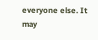everyone else. It may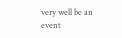very well be an event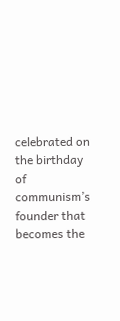celebrated on the birthday of communism’s founder that becomes the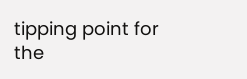tipping point for the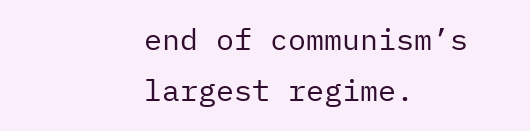end of communism’s largest regime.